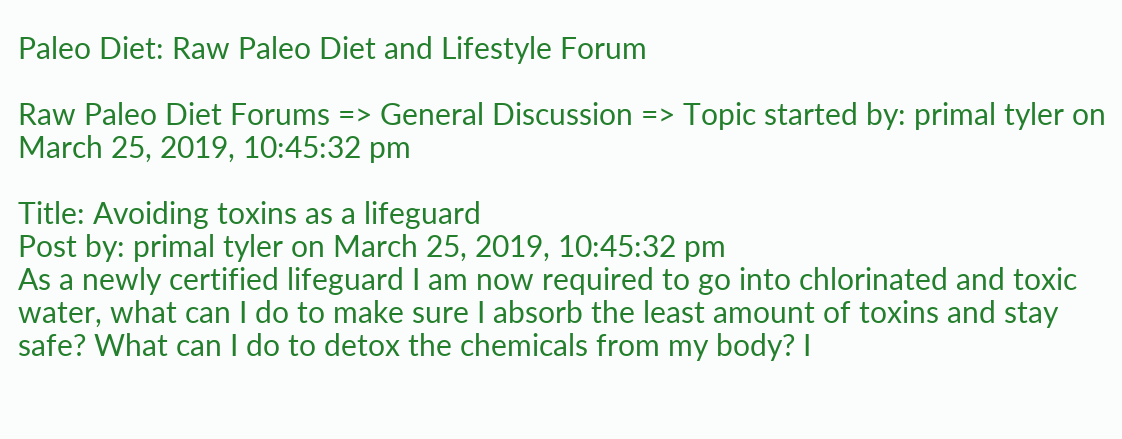Paleo Diet: Raw Paleo Diet and Lifestyle Forum

Raw Paleo Diet Forums => General Discussion => Topic started by: primal tyler on March 25, 2019, 10:45:32 pm

Title: Avoiding toxins as a lifeguard
Post by: primal tyler on March 25, 2019, 10:45:32 pm
As a newly certified lifeguard I am now required to go into chlorinated and toxic water, what can I do to make sure I absorb the least amount of toxins and stay safe? What can I do to detox the chemicals from my body? I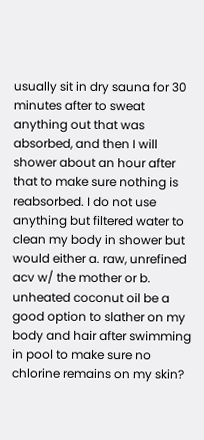usually sit in dry sauna for 30 minutes after to sweat anything out that was absorbed, and then I will shower about an hour after that to make sure nothing is reabsorbed. I do not use anything but filtered water to clean my body in shower but would either a. raw, unrefined acv w/ the mother or b. unheated coconut oil be a good option to slather on my body and hair after swimming in pool to make sure no chlorine remains on my skin?